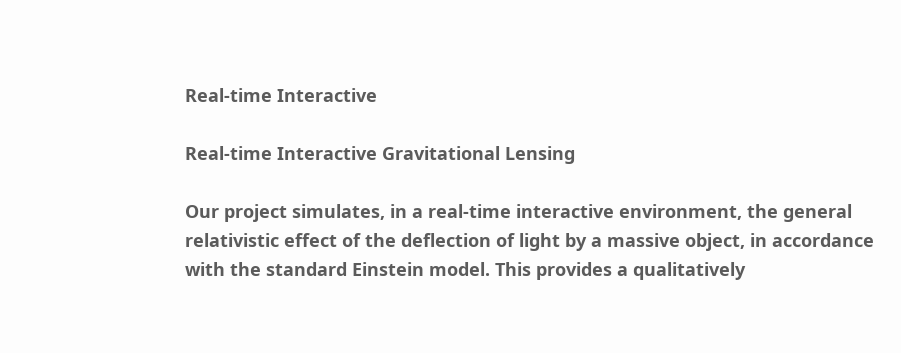Real-time Interactive

Real-time Interactive Gravitational Lensing

Our project simulates, in a real-time interactive environment, the general relativistic effect of the deflection of light by a massive object, in accordance with the standard Einstein model. This provides a qualitatively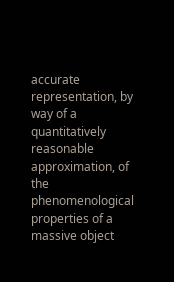accurate representation, by way of a quantitatively reasonable approximation, of the phenomenological properties of a massive object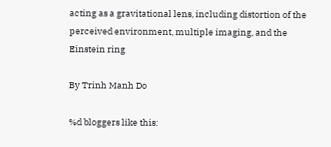acting as a gravitational lens, including distortion of the perceived environment, multiple imaging, and the Einstein ring

By Trinh Manh Do

%d bloggers like this: